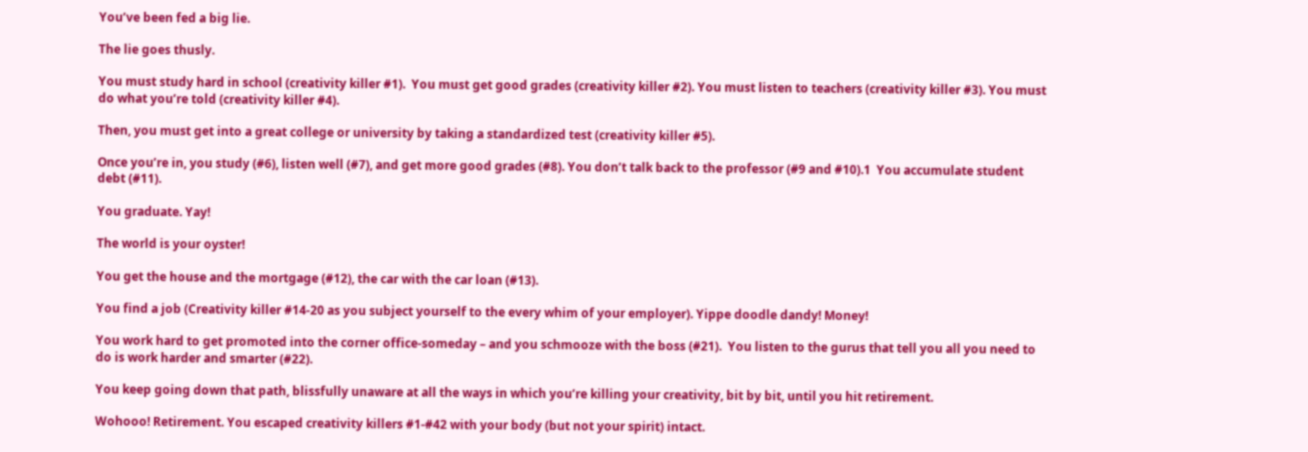You’ve been fed a big lie.

The lie goes thusly.

You must study hard in school (creativity killer #1).  You must get good grades (creativity killer #2). You must listen to teachers (creativity killer #3). You must do what you’re told (creativity killer #4).

Then, you must get into a great college or university by taking a standardized test (creativity killer #5).

Once you’re in, you study (#6), listen well (#7), and get more good grades (#8). You don’t talk back to the professor (#9 and #10).1  You accumulate student debt (#11).

You graduate. Yay!

The world is your oyster!

You get the house and the mortgage (#12), the car with the car loan (#13).

You find a job (Creativity killer #14-20 as you subject yourself to the every whim of your employer). Yippe doodle dandy! Money!

You work hard to get promoted into the corner office-someday – and you schmooze with the boss (#21).  You listen to the gurus that tell you all you need to do is work harder and smarter (#22).

You keep going down that path, blissfully unaware at all the ways in which you’re killing your creativity, bit by bit, until you hit retirement.

Wohooo! Retirement. You escaped creativity killers #1-#42 with your body (but not your spirit) intact.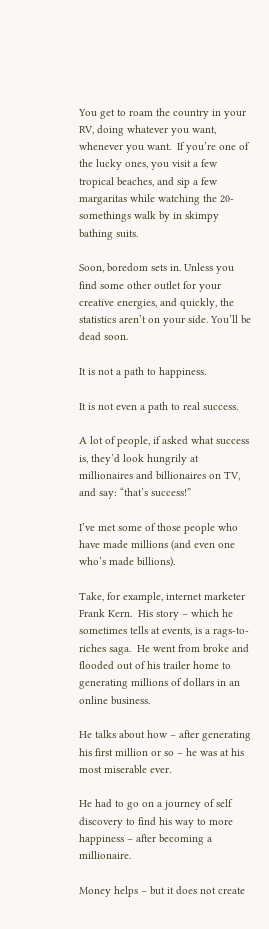You get to roam the country in your RV, doing whatever you want, whenever you want.  If you’re one of the lucky ones, you visit a few tropical beaches, and sip a few margaritas while watching the 20-somethings walk by in skimpy bathing suits.

Soon, boredom sets in. Unless you find some other outlet for your creative energies, and quickly, the statistics aren’t on your side. You’ll be dead soon.

It is not a path to happiness.

It is not even a path to real success.

A lot of people, if asked what success is, they’d look hungrily at millionaires and billionaires on TV, and say: “that’s success!”

I’ve met some of those people who have made millions (and even one who’s made billions).

Take, for example, internet marketer Frank Kern.  His story – which he sometimes tells at events, is a rags-to-riches saga.  He went from broke and flooded out of his trailer home to generating millions of dollars in an online business.

He talks about how – after generating his first million or so – he was at his most miserable ever.

He had to go on a journey of self discovery to find his way to more happiness – after becoming a millionaire.

Money helps – but it does not create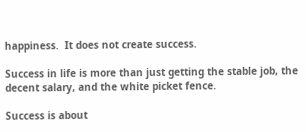happiness.  It does not create success.

Success in life is more than just getting the stable job, the decent salary, and the white picket fence.

Success is about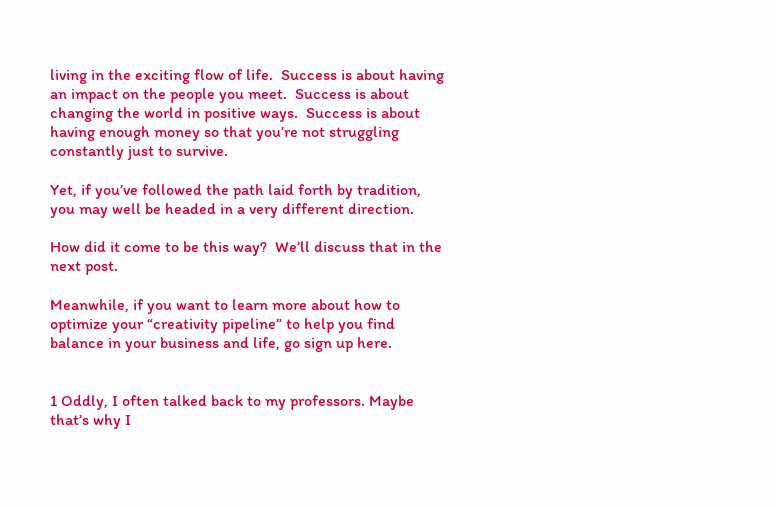living in the exciting flow of life.  Success is about having an impact on the people you meet.  Success is about changing the world in positive ways.  Success is about having enough money so that you’re not struggling constantly just to survive.

Yet, if you’ve followed the path laid forth by tradition, you may well be headed in a very different direction.

How did it come to be this way?  We’ll discuss that in the next post.

Meanwhile, if you want to learn more about how to optimize your “creativity pipeline” to help you find balance in your business and life, go sign up here.


1 Oddly, I often talked back to my professors. Maybe that’s why I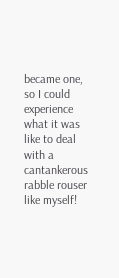became one, so I could experience what it was like to deal with a cantankerous rabble rouser like myself!